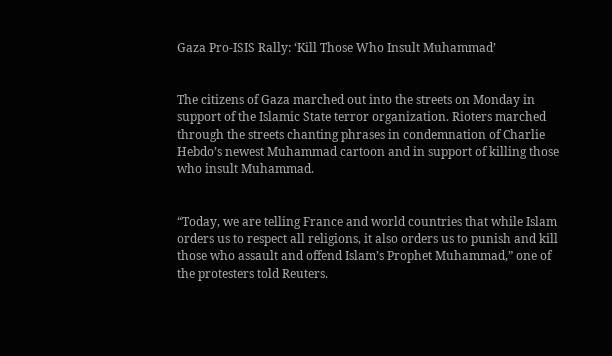Gaza Pro-ISIS Rally: ‘Kill Those Who Insult Muhammad’


The citizens of Gaza marched out into the streets on Monday in support of the Islamic State terror organization. Rioters marched through the streets chanting phrases in condemnation of Charlie Hebdo’s newest Muhammad cartoon and in support of killing those who insult Muhammad.


“Today, we are telling France and world countries that while Islam orders us to respect all religions, it also orders us to punish and kill those who assault and offend Islam’s Prophet Muhammad,” one of the protesters told Reuters.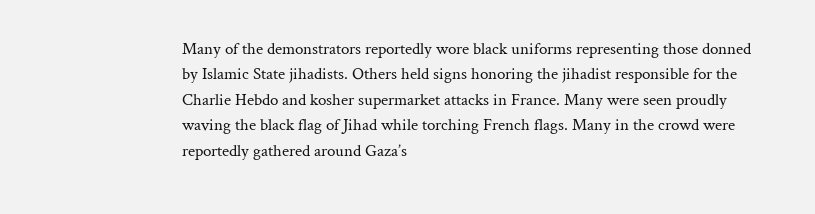Many of the demonstrators reportedly wore black uniforms representing those donned by Islamic State jihadists. Others held signs honoring the jihadist responsible for the Charlie Hebdo and kosher supermarket attacks in France. Many were seen proudly waving the black flag of Jihad while torching French flags. Many in the crowd were reportedly gathered around Gaza’s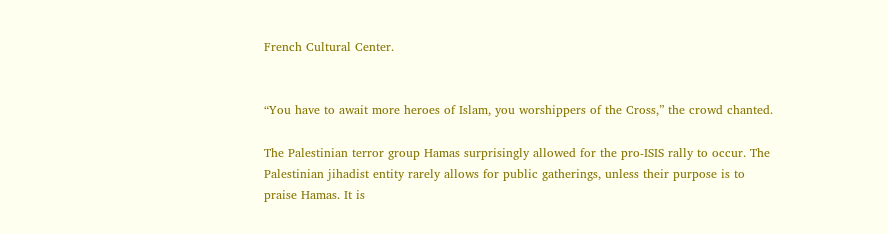French Cultural Center.


“You have to await more heroes of Islam, you worshippers of the Cross,” the crowd chanted.

The Palestinian terror group Hamas surprisingly allowed for the pro-ISIS rally to occur. The Palestinian jihadist entity rarely allows for public gatherings, unless their purpose is to praise Hamas. It is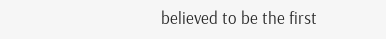believed to be the first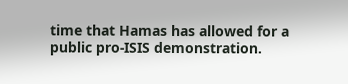time that Hamas has allowed for a public pro-ISIS demonstration.